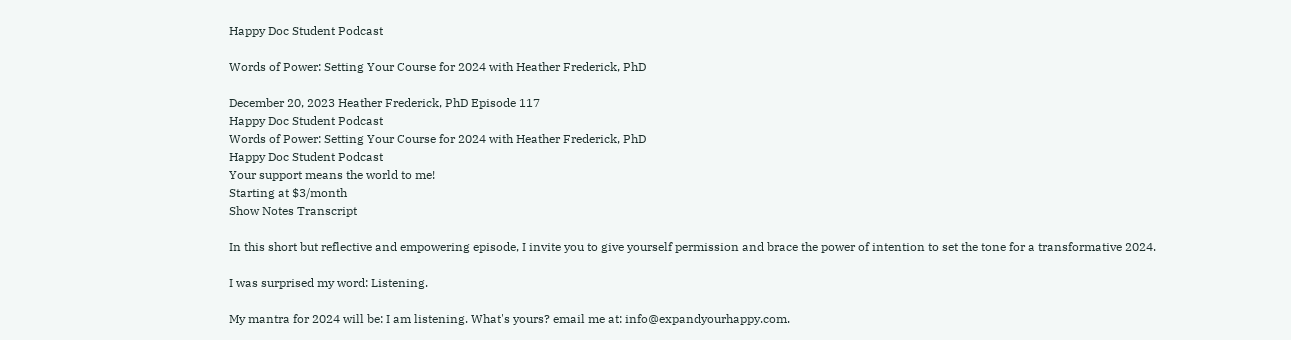Happy Doc Student Podcast

Words of Power: Setting Your Course for 2024 with Heather Frederick, PhD

December 20, 2023 Heather Frederick, PhD Episode 117
Happy Doc Student Podcast
Words of Power: Setting Your Course for 2024 with Heather Frederick, PhD
Happy Doc Student Podcast
Your support means the world to me!
Starting at $3/month
Show Notes Transcript

In this short but reflective and empowering episode, I invite you to give yourself permission and brace the power of intention to set the tone for a transformative 2024.

I was surprised my word: Listening.

My mantra for 2024 will be: I am listening. What's yours? email me at: info@expandyourhappy.com.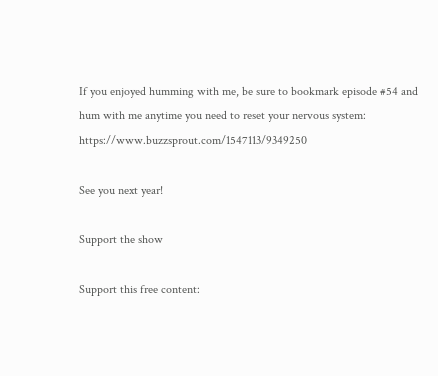If you enjoyed humming with me, be sure to bookmark episode #54 and hum with me anytime you need to reset your nervous system: https://www.buzzsprout.com/1547113/9349250

See you next year!

Support the show

Support this free content: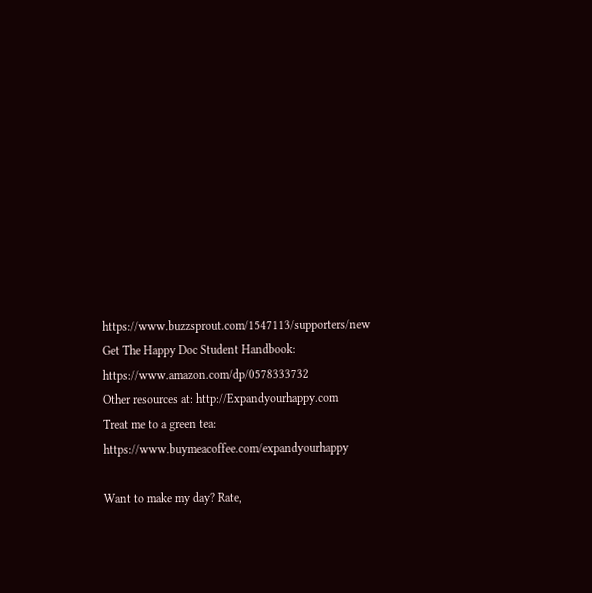https://www.buzzsprout.com/1547113/supporters/new
Get The Happy Doc Student Handbook: https://www.amazon.com/dp/0578333732
Other resources at: http://Expandyourhappy.com
Treat me to a green tea: https://www.buymeacoffee.com/expandyourhappy

Want to make my day? Rate,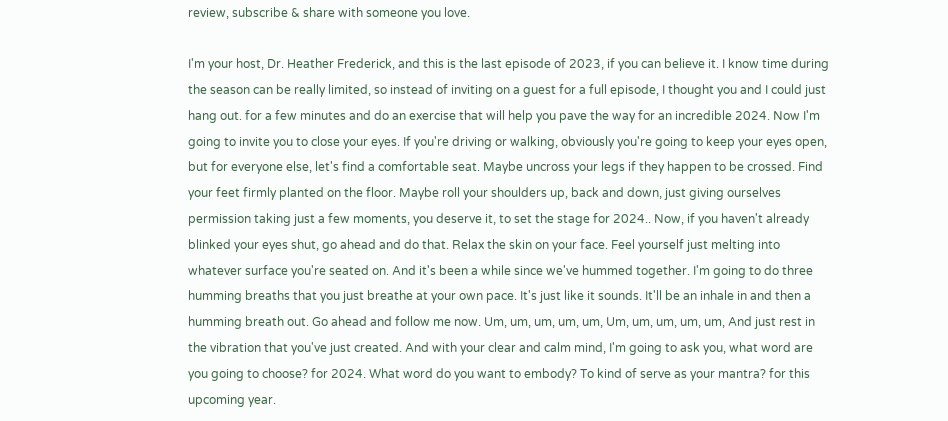review, subscribe & share with someone you love.

I'm your host, Dr. Heather Frederick, and this is the last episode of 2023, if you can believe it. I know time during the season can be really limited, so instead of inviting on a guest for a full episode, I thought you and I could just hang out. for a few minutes and do an exercise that will help you pave the way for an incredible 2024. Now I'm going to invite you to close your eyes. If you're driving or walking, obviously you're going to keep your eyes open, but for everyone else, let's find a comfortable seat. Maybe uncross your legs if they happen to be crossed. Find your feet firmly planted on the floor. Maybe roll your shoulders up, back and down, just giving ourselves permission taking just a few moments, you deserve it, to set the stage for 2024.. Now, if you haven't already blinked your eyes shut, go ahead and do that. Relax the skin on your face. Feel yourself just melting into whatever surface you're seated on. And it's been a while since we've hummed together. I'm going to do three humming breaths that you just breathe at your own pace. It's just like it sounds. It'll be an inhale in and then a humming breath out. Go ahead and follow me now. Um, um, um, um, um, Um, um, um, um, um, And just rest in the vibration that you've just created. And with your clear and calm mind, I'm going to ask you, what word are you going to choose? for 2024. What word do you want to embody? To kind of serve as your mantra? for this upcoming year.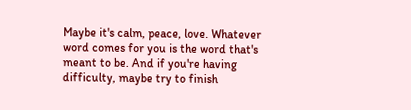Maybe it's calm, peace, love. Whatever word comes for you is the word that's meant to be. And if you're having difficulty, maybe try to finish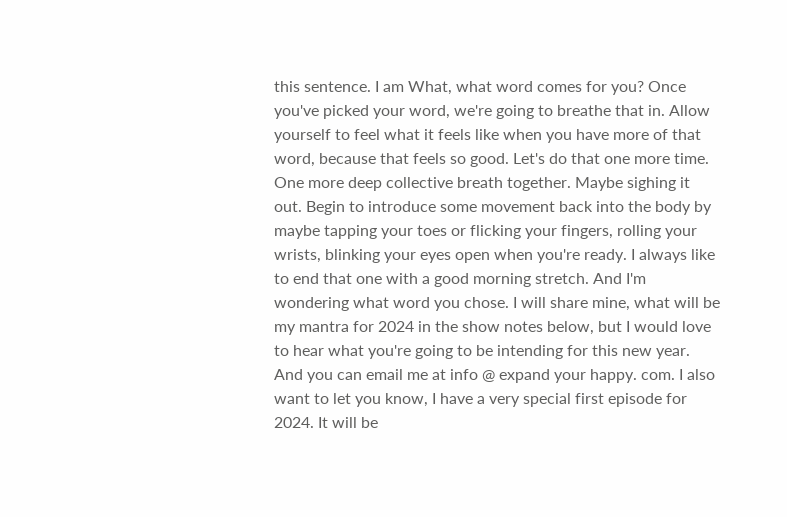this sentence. I am What, what word comes for you? Once you've picked your word, we're going to breathe that in. Allow yourself to feel what it feels like when you have more of that word, because that feels so good. Let's do that one more time. One more deep collective breath together. Maybe sighing it out. Begin to introduce some movement back into the body by maybe tapping your toes or flicking your fingers, rolling your wrists, blinking your eyes open when you're ready. I always like to end that one with a good morning stretch. And I'm wondering what word you chose. I will share mine, what will be my mantra for 2024 in the show notes below, but I would love to hear what you're going to be intending for this new year. And you can email me at info @ expand your happy. com. I also want to let you know, I have a very special first episode for 2024. It will be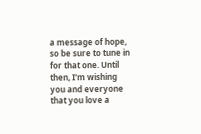a message of hope, so be sure to tune in for that one. Until then, I'm wishing you and everyone that you love a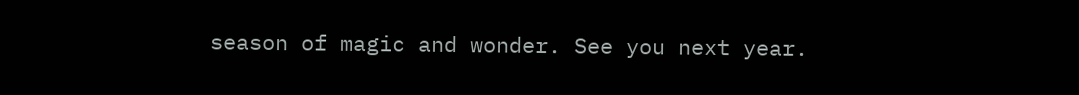season of magic and wonder. See you next year.